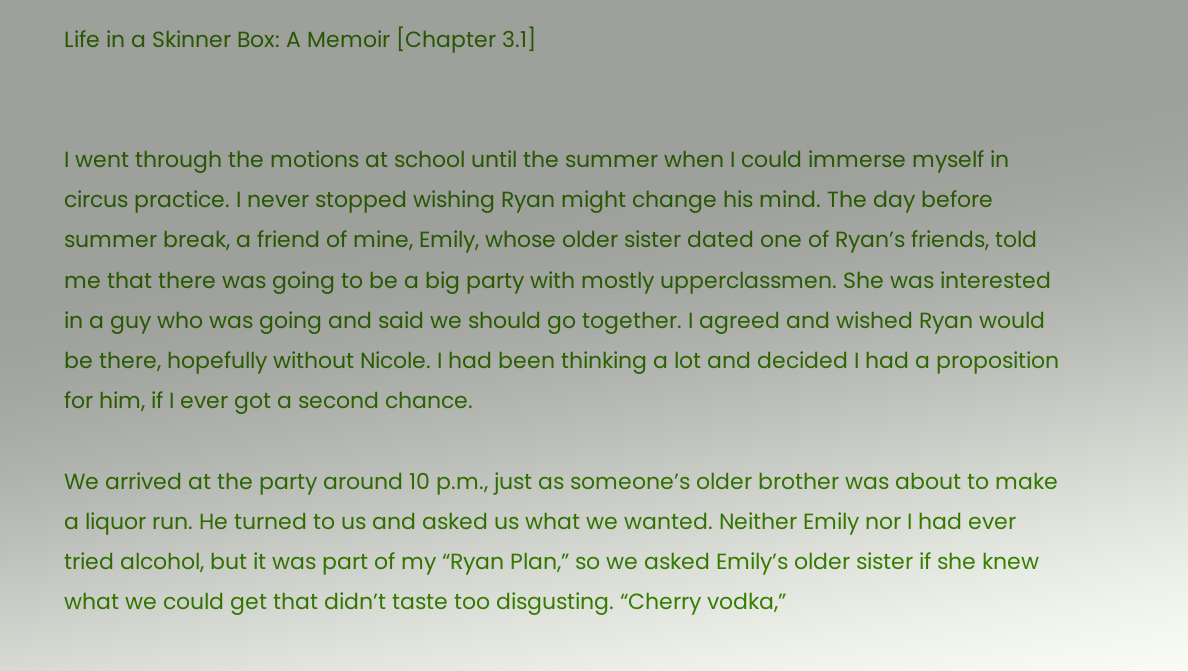Life in a Skinner Box: A Memoir [Chapter 3.1]


I went through the motions at school until the summer when I could immerse myself in circus practice. I never stopped wishing Ryan might change his mind. The day before summer break, a friend of mine, Emily, whose older sister dated one of Ryan’s friends, told me that there was going to be a big party with mostly upperclassmen. She was interested in a guy who was going and said we should go together. I agreed and wished Ryan would be there, hopefully without Nicole. I had been thinking a lot and decided I had a proposition for him, if I ever got a second chance.

We arrived at the party around 10 p.m., just as someone’s older brother was about to make a liquor run. He turned to us and asked us what we wanted. Neither Emily nor I had ever tried alcohol, but it was part of my “Ryan Plan,” so we asked Emily’s older sister if she knew what we could get that didn’t taste too disgusting. “Cherry vodka,”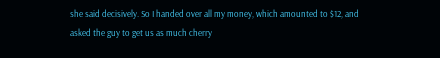she said decisively. So I handed over all my money, which amounted to $12, and asked the guy to get us as much cherry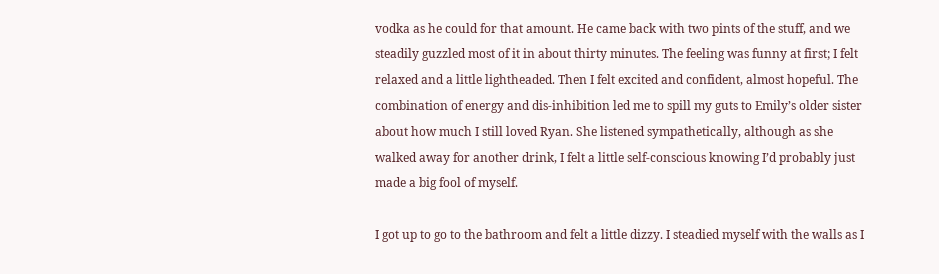vodka as he could for that amount. He came back with two pints of the stuff, and we steadily guzzled most of it in about thirty minutes. The feeling was funny at first; I felt relaxed and a little lightheaded. Then I felt excited and confident, almost hopeful. The combination of energy and dis-inhibition led me to spill my guts to Emily’s older sister about how much I still loved Ryan. She listened sympathetically, although as she walked away for another drink, I felt a little self-conscious knowing I’d probably just made a big fool of myself.

I got up to go to the bathroom and felt a little dizzy. I steadied myself with the walls as I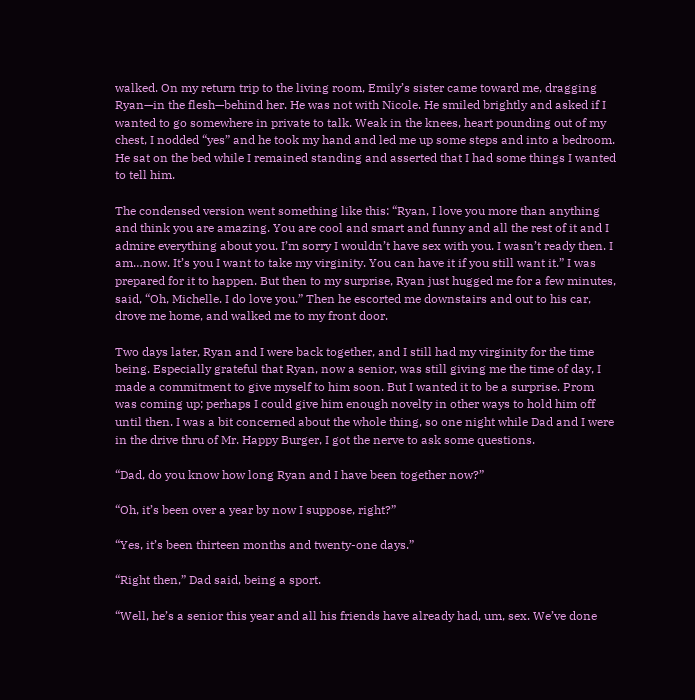walked. On my return trip to the living room, Emily’s sister came toward me, dragging Ryan—in the flesh—behind her. He was not with Nicole. He smiled brightly and asked if I wanted to go somewhere in private to talk. Weak in the knees, heart pounding out of my chest, I nodded “yes” and he took my hand and led me up some steps and into a bedroom. He sat on the bed while I remained standing and asserted that I had some things I wanted to tell him.

The condensed version went something like this: “Ryan, I love you more than anything and think you are amazing. You are cool and smart and funny and all the rest of it and I admire everything about you. I’m sorry I wouldn’t have sex with you. I wasn’t ready then. I am…now. It’s you I want to take my virginity. You can have it if you still want it.” I was prepared for it to happen. But then to my surprise, Ryan just hugged me for a few minutes, said, “Oh, Michelle. I do love you.” Then he escorted me downstairs and out to his car, drove me home, and walked me to my front door.

Two days later, Ryan and I were back together, and I still had my virginity for the time being. Especially grateful that Ryan, now a senior, was still giving me the time of day, I made a commitment to give myself to him soon. But I wanted it to be a surprise. Prom was coming up; perhaps I could give him enough novelty in other ways to hold him off until then. I was a bit concerned about the whole thing, so one night while Dad and I were in the drive thru of Mr. Happy Burger, I got the nerve to ask some questions.

“Dad, do you know how long Ryan and I have been together now?”

“Oh, it’s been over a year by now I suppose, right?”

“Yes, it’s been thirteen months and twenty-one days.”

“Right then,” Dad said, being a sport.

“Well, he’s a senior this year and all his friends have already had, um, sex. We’ve done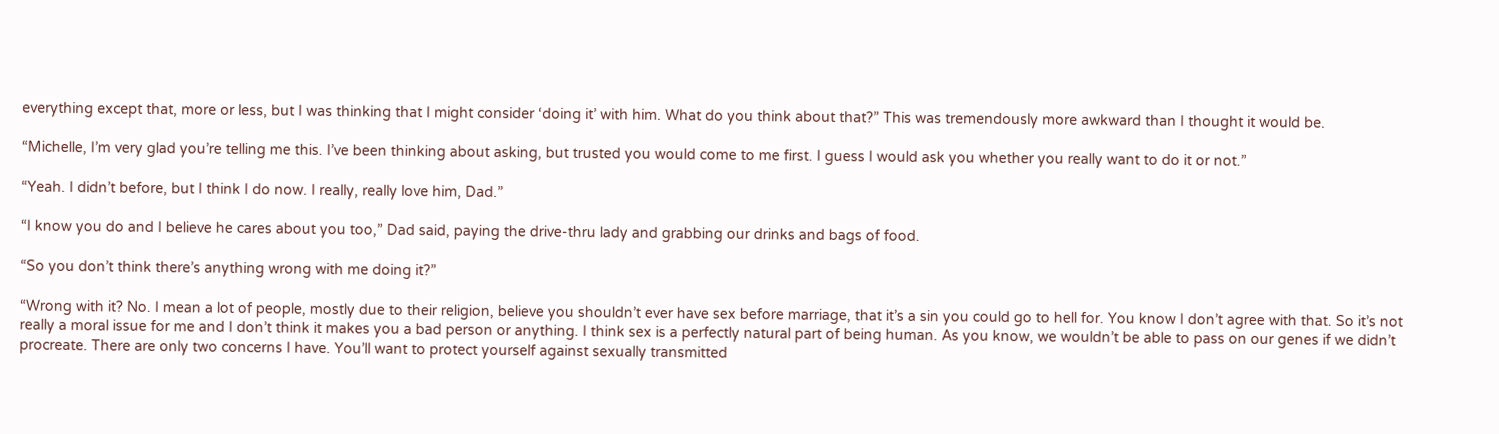everything except that, more or less, but I was thinking that I might consider ‘doing it’ with him. What do you think about that?” This was tremendously more awkward than I thought it would be.

“Michelle, I’m very glad you’re telling me this. I’ve been thinking about asking, but trusted you would come to me first. I guess I would ask you whether you really want to do it or not.”

“Yeah. I didn’t before, but I think I do now. I really, really love him, Dad.”

“I know you do and I believe he cares about you too,” Dad said, paying the drive-thru lady and grabbing our drinks and bags of food.

“So you don’t think there’s anything wrong with me doing it?”

“Wrong with it? No. I mean a lot of people, mostly due to their religion, believe you shouldn’t ever have sex before marriage, that it’s a sin you could go to hell for. You know I don’t agree with that. So it’s not really a moral issue for me and I don’t think it makes you a bad person or anything. I think sex is a perfectly natural part of being human. As you know, we wouldn’t be able to pass on our genes if we didn’t procreate. There are only two concerns I have. You’ll want to protect yourself against sexually transmitted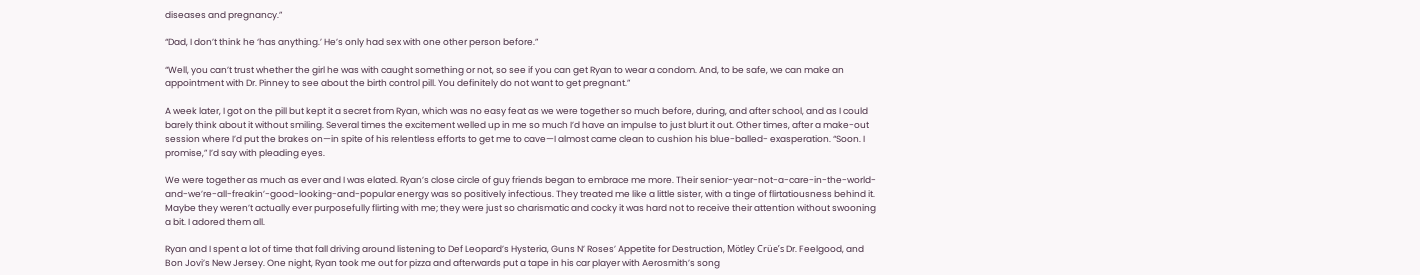diseases and pregnancy.”

“Dad, I don’t think he ‘has anything.’ He’s only had sex with one other person before.”

“Well, you can’t trust whether the girl he was with caught something or not, so see if you can get Ryan to wear a condom. And, to be safe, we can make an appointment with Dr. Pinney to see about the birth control pill. You definitely do not want to get pregnant.”

A week later, I got on the pill but kept it a secret from Ryan, which was no easy feat as we were together so much before, during, and after school, and as I could barely think about it without smiling. Several times the excitement welled up in me so much I’d have an impulse to just blurt it out. Other times, after a make-out session where I’d put the brakes on—in spite of his relentless efforts to get me to cave—I almost came clean to cushion his blue-balled- exasperation. “Soon. I promise,” I’d say with pleading eyes.

We were together as much as ever and I was elated. Ryan’s close circle of guy friends began to embrace me more. Their senior-year-not-a-care-in-the-world-and-we’re-all-freakin’-good-looking-and-popular energy was so positively infectious. They treated me like a little sister, with a tinge of flirtatiousness behind it. Maybe they weren’t actually ever purposefully flirting with me; they were just so charismatic and cocky it was hard not to receive their attention without swooning a bit. I adored them all.

Ryan and I spent a lot of time that fall driving around listening to Def Leopard’s Hysteria, Guns N’ Roses’ Appetite for Destruction, Mötley Crüe’s Dr. Feelgood, and Bon Jovi’s New Jersey. One night, Ryan took me out for pizza and afterwards put a tape in his car player with Aerosmith’s song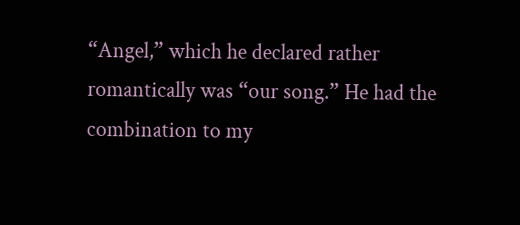“Angel,” which he declared rather romantically was “our song.” He had the combination to my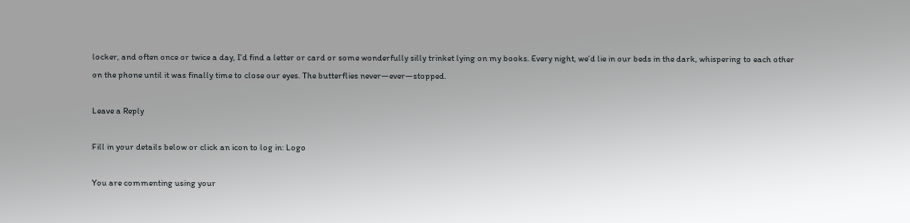locker, and often once or twice a day, I’d find a letter or card or some wonderfully silly trinket lying on my books. Every night, we’d lie in our beds in the dark, whispering to each other on the phone until it was finally time to close our eyes. The butterflies never—ever—stopped.

Leave a Reply

Fill in your details below or click an icon to log in: Logo

You are commenting using your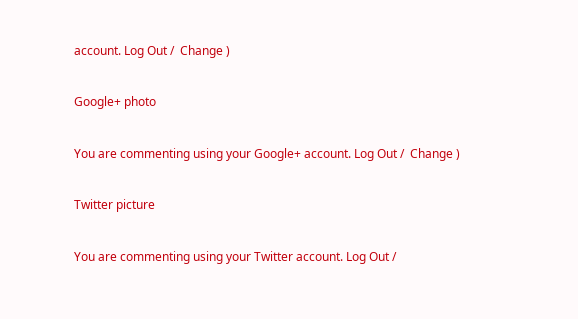account. Log Out /  Change )

Google+ photo

You are commenting using your Google+ account. Log Out /  Change )

Twitter picture

You are commenting using your Twitter account. Log Out /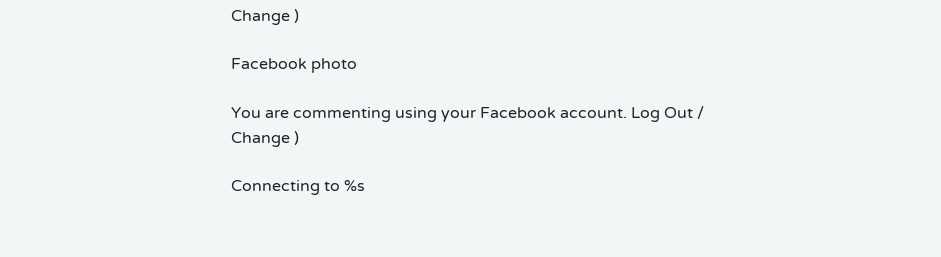Change )

Facebook photo

You are commenting using your Facebook account. Log Out /  Change )

Connecting to %s